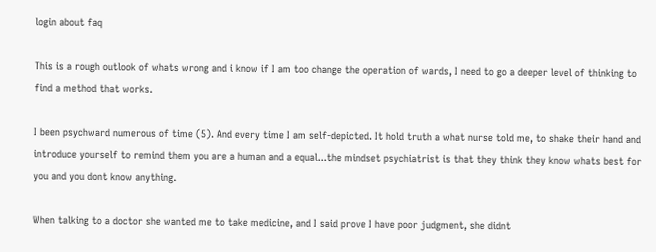login about faq

This is a rough outlook of whats wrong and i know if I am too change the operation of wards, I need to go a deeper level of thinking to find a method that works.

I been psychward numerous of time (5). And every time I am self-depicted. It hold truth a what nurse told me, to shake their hand and introduce yourself to remind them you are a human and a equal...the mindset psychiatrist is that they think they know whats best for you and you dont know anything.

When talking to a doctor she wanted me to take medicine, and I said prove I have poor judgment, she didnt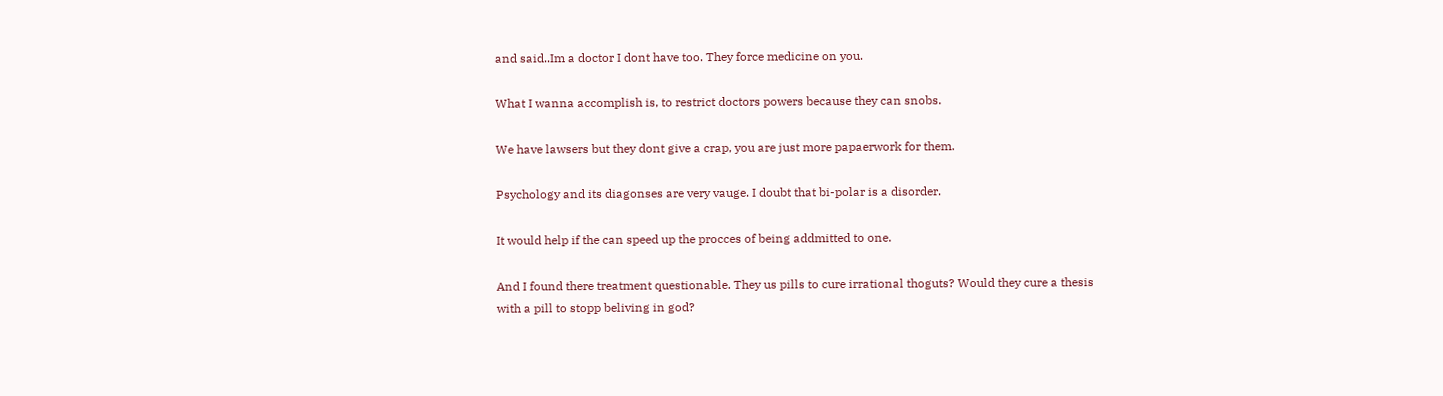and said..Im a doctor I dont have too. They force medicine on you.

What I wanna accomplish is, to restrict doctors powers because they can snobs.

We have lawsers but they dont give a crap, you are just more papaerwork for them.

Psychology and its diagonses are very vauge. I doubt that bi-polar is a disorder.

It would help if the can speed up the procces of being addmitted to one.

And I found there treatment questionable. They us pills to cure irrational thoguts? Would they cure a thesis with a pill to stopp beliving in god?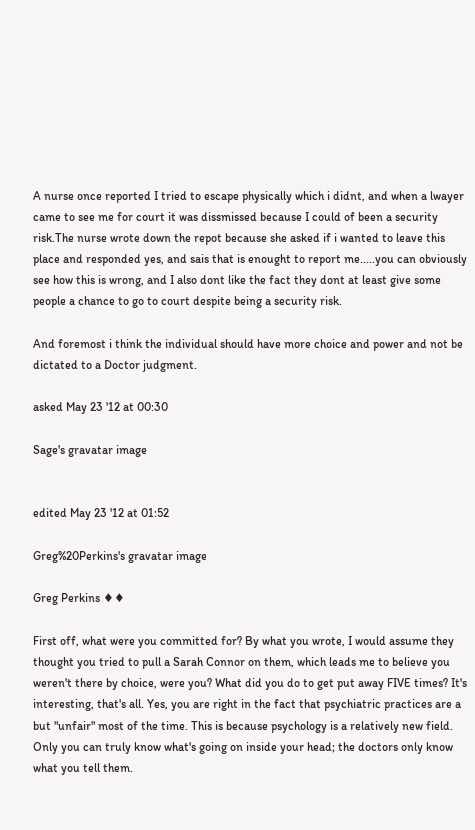A nurse once reported I tried to escape physically which i didnt, and when a lwayer came to see me for court it was dissmissed because I could of been a security risk.The nurse wrote down the repot because she asked if i wanted to leave this place and responded yes, and sais that is enought to report me.....you can obviously see how this is wrong, and I also dont like the fact they dont at least give some people a chance to go to court despite being a security risk.

And foremost i think the individual should have more choice and power and not be dictated to a Doctor judgment.

asked May 23 '12 at 00:30

Sage's gravatar image


edited May 23 '12 at 01:52

Greg%20Perkins's gravatar image

Greg Perkins ♦♦

First off, what were you committed for? By what you wrote, I would assume they thought you tried to pull a Sarah Connor on them, which leads me to believe you weren't there by choice, were you? What did you do to get put away FIVE times? It's interesting, that's all. Yes, you are right in the fact that psychiatric practices are a but "unfair" most of the time. This is because psychology is a relatively new field. Only you can truly know what's going on inside your head; the doctors only know what you tell them.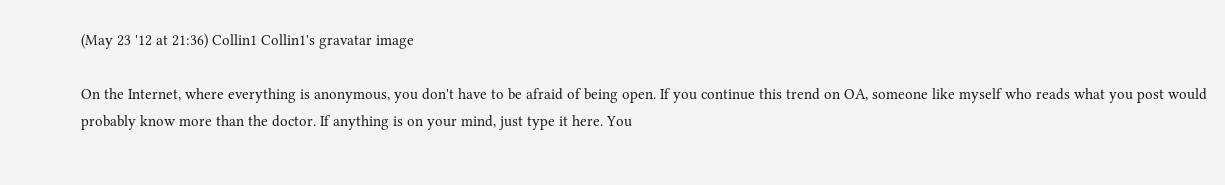(May 23 '12 at 21:36) Collin1 Collin1's gravatar image

On the Internet, where everything is anonymous, you don't have to be afraid of being open. If you continue this trend on OA, someone like myself who reads what you post would probably know more than the doctor. If anything is on your mind, just type it here. You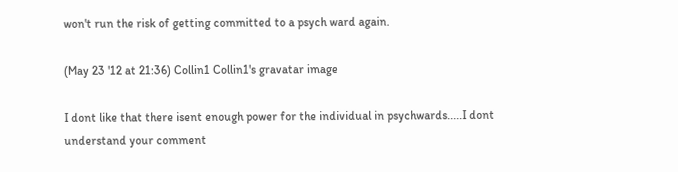won't run the risk of getting committed to a psych ward again.

(May 23 '12 at 21:36) Collin1 Collin1's gravatar image

I dont like that there isent enough power for the individual in psychwards.....I dont understand your comment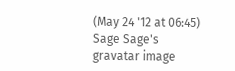(May 24 '12 at 06:45) Sage Sage's gravatar image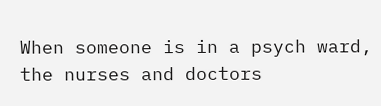When someone is in a psych ward, the nurses and doctors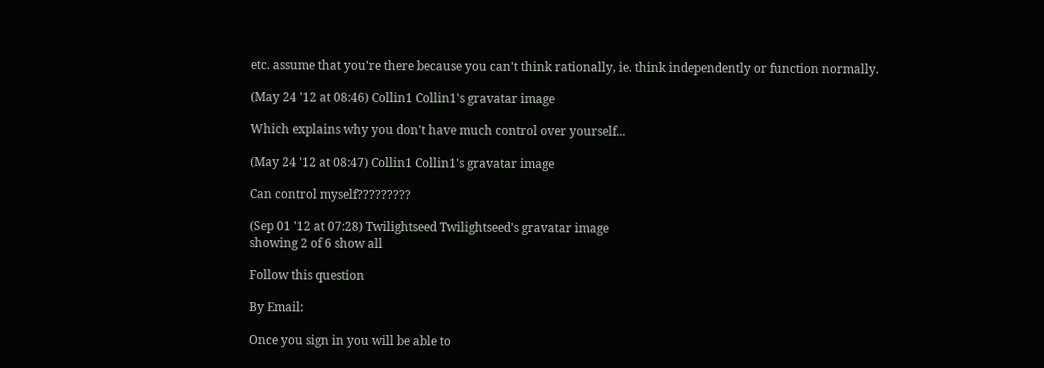etc. assume that you're there because you can't think rationally, ie. think independently or function normally.

(May 24 '12 at 08:46) Collin1 Collin1's gravatar image

Which explains why you don't have much control over yourself...

(May 24 '12 at 08:47) Collin1 Collin1's gravatar image

Can control myself?????????

(Sep 01 '12 at 07:28) Twilightseed Twilightseed's gravatar image
showing 2 of 6 show all

Follow this question

By Email:

Once you sign in you will be able to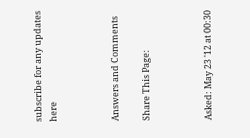subscribe for any updates here



Answers and Comments

Share This Page:



Asked: May 23 '12 at 00:30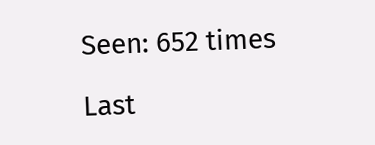Seen: 652 times

Last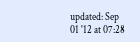updated: Sep 01 '12 at 07:28